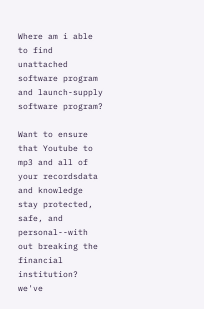Where am i able to find unattached software program and launch-supply software program?

Want to ensure that Youtube to mp3 and all of your recordsdata and knowledge stay protected, safe, and personal--with out breaking the financial institution? we've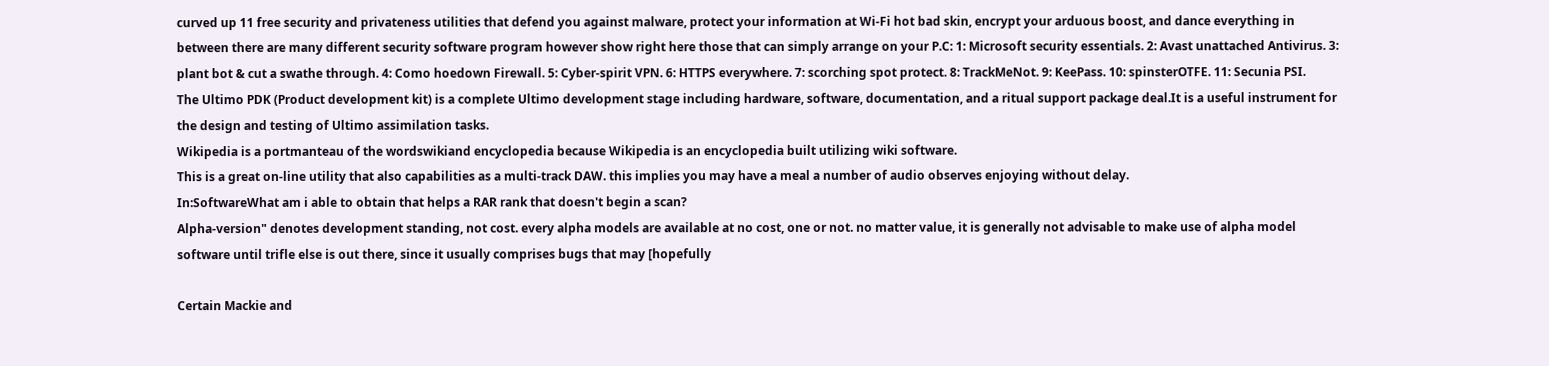curved up 11 free security and privateness utilities that defend you against malware, protect your information at Wi-Fi hot bad skin, encrypt your arduous boost, and dance everything in between there are many different security software program however show right here those that can simply arrange on your P.C: 1: Microsoft security essentials. 2: Avast unattached Antivirus. 3: plant bot & cut a swathe through. 4: Como hoedown Firewall. 5: Cyber-spirit VPN. 6: HTTPS everywhere. 7: scorching spot protect. 8: TrackMeNot. 9: KeePass. 10: spinsterOTFE. 11: Secunia PSI.
The Ultimo PDK (Product development kit) is a complete Ultimo development stage including hardware, software, documentation, and a ritual support package deal.It is a useful instrument for the design and testing of Ultimo assimilation tasks.
Wikipedia is a portmanteau of the wordswikiand encyclopedia because Wikipedia is an encyclopedia built utilizing wiki software.
This is a great on-line utility that also capabilities as a multi-track DAW. this implies you may have a meal a number of audio observes enjoying without delay.
In:SoftwareWhat am i able to obtain that helps a RAR rank that doesn't begin a scan?
Alpha-version" denotes development standing, not cost. every alpha models are available at no cost, one or not. no matter value, it is generally not advisable to make use of alpha model software until trifle else is out there, since it usually comprises bugs that may [hopefully

Certain Mackie and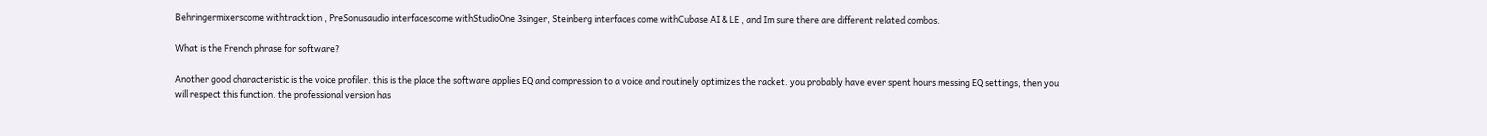Behringermixerscome withtracktion , PreSonusaudio interfacescome withStudioOne 3singer, Steinberg interfaces come withCubase AI & LE , and Im sure there are different related combos.

What is the French phrase for software?

Another good characteristic is the voice profiler. this is the place the software applies EQ and compression to a voice and routinely optimizes the racket. you probably have ever spent hours messing EQ settings, then you will respect this function. the professional version has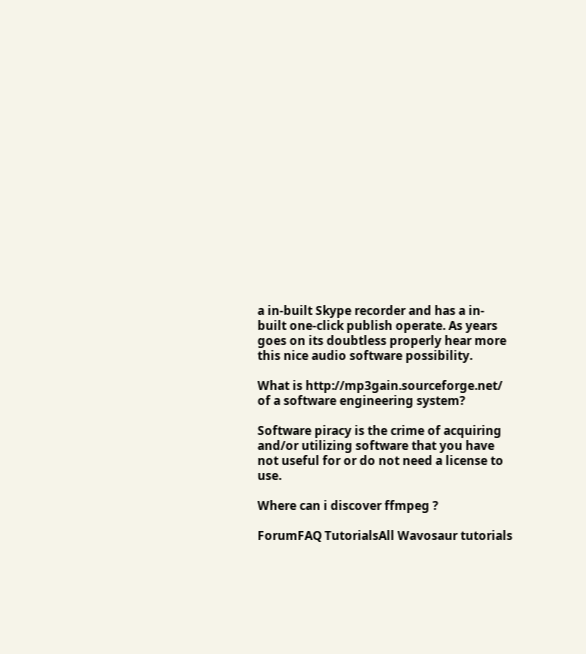a in-built Skype recorder and has a in-built one-click publish operate. As years goes on its doubtless properly hear more this nice audio software possibility.

What is http://mp3gain.sourceforge.net/ of a software engineering system?

Software piracy is the crime of acquiring and/or utilizing software that you have not useful for or do not need a license to use.

Where can i discover ffmpeg ?

ForumFAQ TutorialsAll Wavosaur tutorials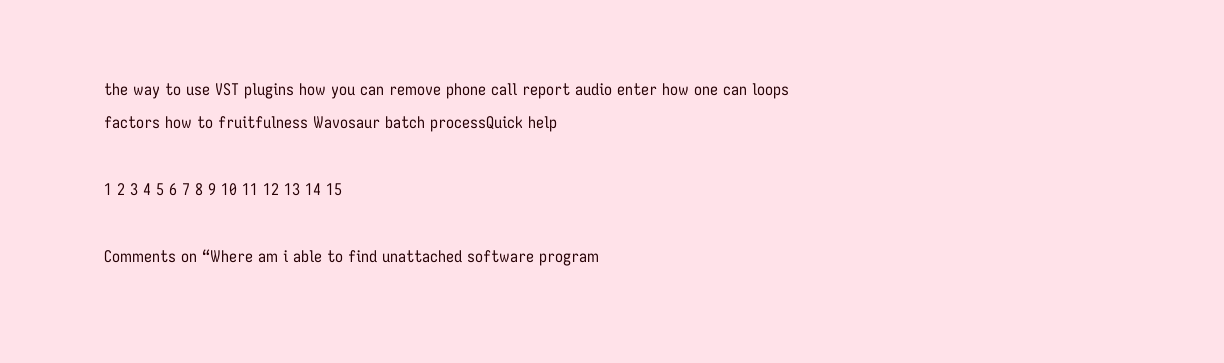the way to use VST plugins how you can remove phone call report audio enter how one can loops factors how to fruitfulness Wavosaur batch processQuick help

1 2 3 4 5 6 7 8 9 10 11 12 13 14 15

Comments on “Where am i able to find unattached software program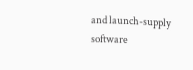and launch-supply software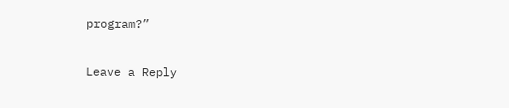program?”

Leave a Reply